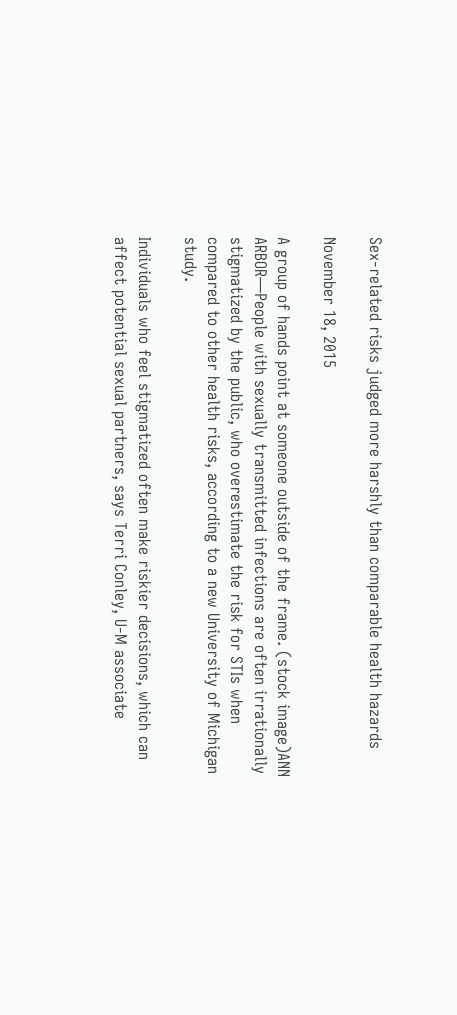Sex-related risks judged more harshly than comparable health hazards

November 18, 2015

A group of hands point at someone outside of the frame. (stock image)ANN ARBOR—People with sexually transmitted infections are often irrationally stigmatized by the public, who overestimate the risk for STIs when compared to other health risks, according to a new University of Michigan study.

Individuals who feel stigmatized often make riskier decisions, which can affect potential sexual partners, says Terri Conley, U-M associate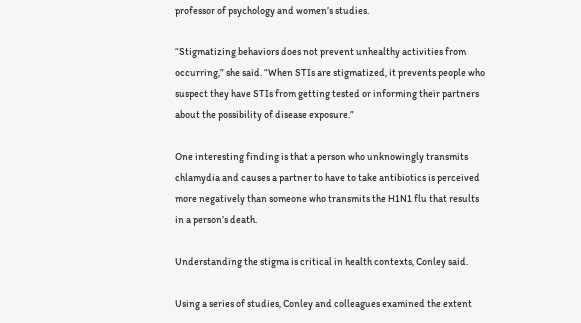professor of psychology and women’s studies.

“Stigmatizing behaviors does not prevent unhealthy activities from occurring,” she said. “When STIs are stigmatized, it prevents people who suspect they have STIs from getting tested or informing their partners about the possibility of disease exposure.”

One interesting finding is that a person who unknowingly transmits chlamydia and causes a partner to have to take antibiotics is perceived more negatively than someone who transmits the H1N1 flu that results in a person’s death.

Understanding the stigma is critical in health contexts, Conley said.

Using a series of studies, Conley and colleagues examined the extent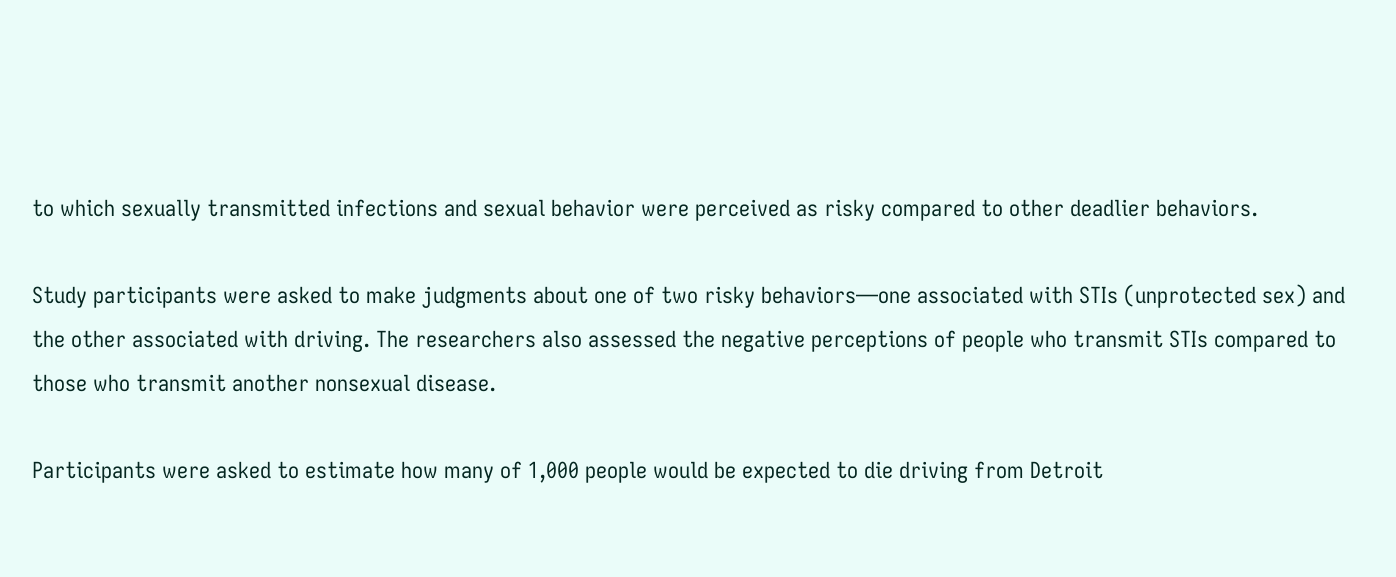to which sexually transmitted infections and sexual behavior were perceived as risky compared to other deadlier behaviors.

Study participants were asked to make judgments about one of two risky behaviors—one associated with STIs (unprotected sex) and the other associated with driving. The researchers also assessed the negative perceptions of people who transmit STIs compared to those who transmit another nonsexual disease.

Participants were asked to estimate how many of 1,000 people would be expected to die driving from Detroit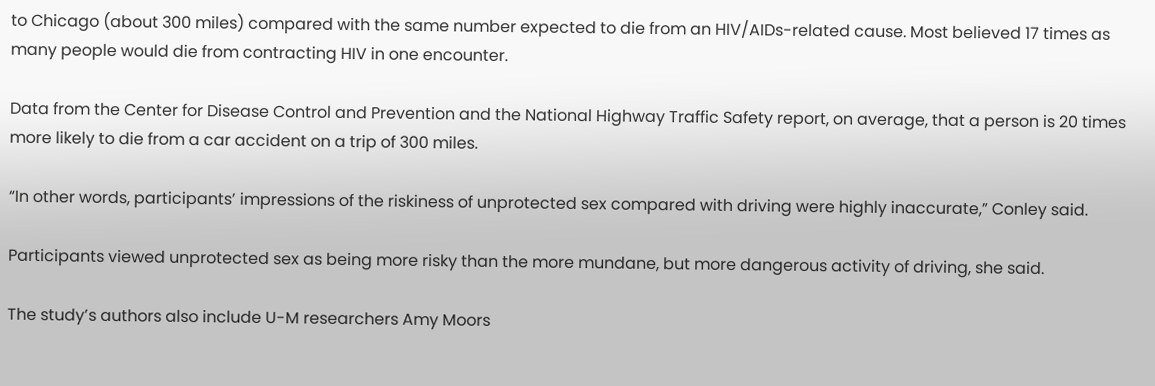to Chicago (about 300 miles) compared with the same number expected to die from an HIV/AIDs-related cause. Most believed 17 times as many people would die from contracting HIV in one encounter.

Data from the Center for Disease Control and Prevention and the National Highway Traffic Safety report, on average, that a person is 20 times more likely to die from a car accident on a trip of 300 miles.

“In other words, participants’ impressions of the riskiness of unprotected sex compared with driving were highly inaccurate,” Conley said.

Participants viewed unprotected sex as being more risky than the more mundane, but more dangerous activity of driving, she said.

The study’s authors also include U-M researchers Amy Moors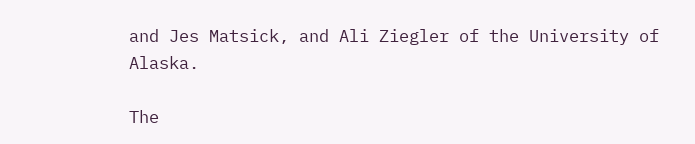and Jes Matsick, and Ali Ziegler of the University of Alaska.

The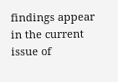findings appear in the current issue of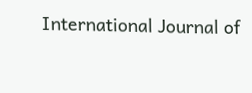International Journal of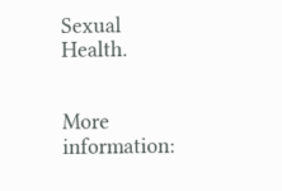Sexual Health.


More information: